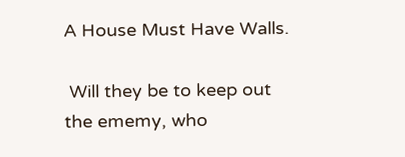A House Must Have Walls.

 Will they be to keep out the ememy, who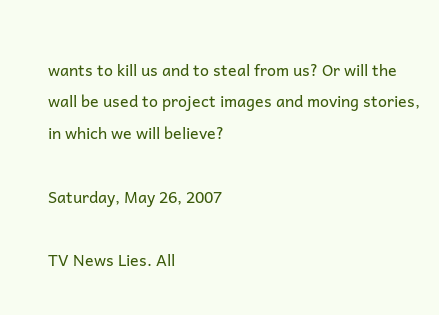wants to kill us and to steal from us? Or will the wall be used to project images and moving stories, in which we will believe?

Saturday, May 26, 2007

TV News Lies. All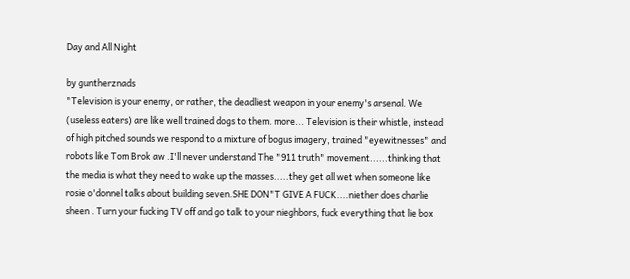Day and All Night

by guntherznads
"Television is your enemy, or rather, the deadliest weapon in your enemy's arsenal. We (useless eaters) are like well trained dogs to them. more... Television is their whistle, instead of high pitched sounds we respond to a mixture of bogus imagery, trained "eyewitnesses" and robots like Tom Brok aw .I'll never understand The "911 truth" movement......thinking that the media is what they need to wake up the masses.....they get all wet when someone like rosie o'donnel talks about building seven.SHE DON"T GIVE A FUCK....niether does charlie sheen . Turn your fucking TV off and go talk to your nieghbors, fuck everything that lie box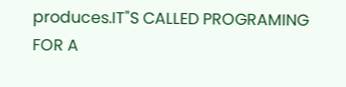produces.IT"S CALLED PROGRAMING FOR A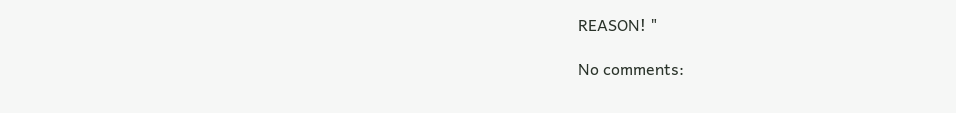REASON! "

No comments: